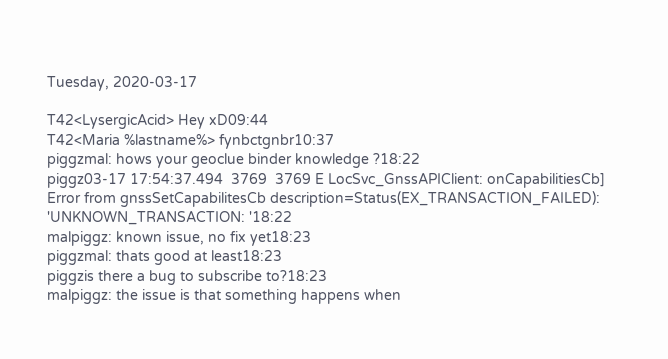Tuesday, 2020-03-17

T42<LysergicAcid> Hey xD09:44
T42<Maria %lastname%> fynbctgnbr10:37
piggzmal: hows your geoclue binder knowledge ?18:22
piggz03-17 17:54:37.494  3769  3769 E LocSvc_GnssAPIClient: onCapabilitiesCb] Error from gnssSetCapabilitesCb description=Status(EX_TRANSACTION_FAILED): 'UNKNOWN_TRANSACTION: '18:22
malpiggz: known issue, no fix yet18:23
piggzmal: thats good at least18:23
piggzis there a bug to subscribe to?18:23
malpiggz: the issue is that something happens when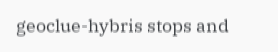geoclue-hybris stops and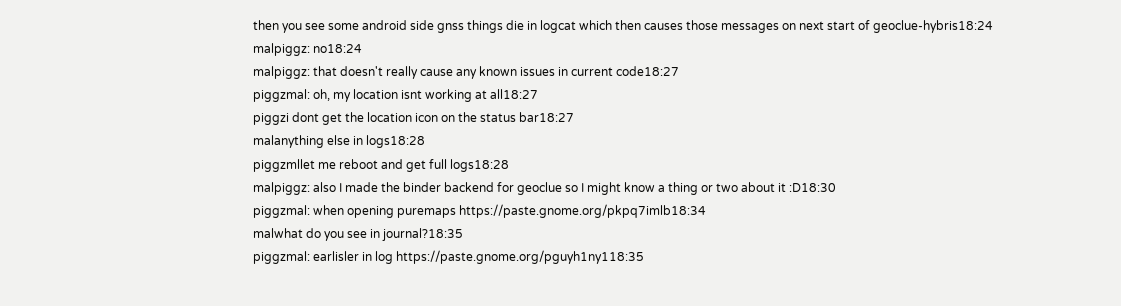then you see some android side gnss things die in logcat which then causes those messages on next start of geoclue-hybris18:24
malpiggz: no18:24
malpiggz: that doesn't really cause any known issues in current code18:27
piggzmal: oh, my location isnt working at all18:27
piggzi dont get the location icon on the status bar18:27
malanything else in logs18:28
piggzmllet me reboot and get full logs18:28
malpiggz: also I made the binder backend for geoclue so I might know a thing or two about it :D18:30
piggzmal: when opening puremaps https://paste.gnome.org/pkpq7imlb18:34
malwhat do you see in journal?18:35
piggzmal: earlisler in log https://paste.gnome.org/pguyh1ny118:35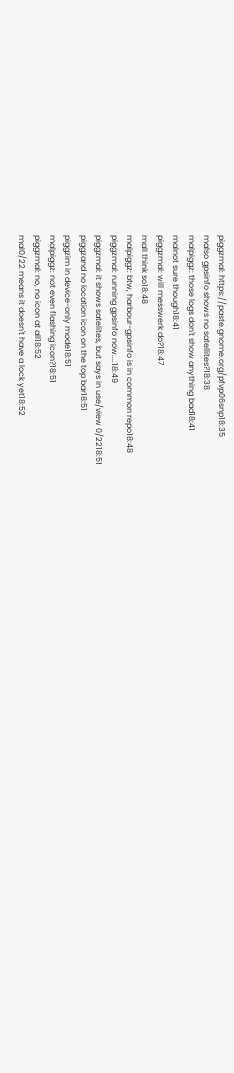piggzmal: https://paste.gnome.org/pfvp06snp18:35
malso gpsinfo shows no satellites?18:38
malpiggz: those logs don't show anything bad18:41
malnot sure though18:41
piggzmal: will messwerk do?18:47
malI think so18:48
malpiggz: btw, harbour-gpsinfo is in common repo18:48
piggzmal: running gpsinfo now....18:49
piggzmal: it shows satelites, but says in use/view 0/2218:51
piggzand no location icon on the top bar18:51
piggzim in device-only mode18:51
malpiggz: not even flashing icon?18:51
piggzmal: no, no icon at all18:52
mal0/22 means it doesn't have a lock yet18:52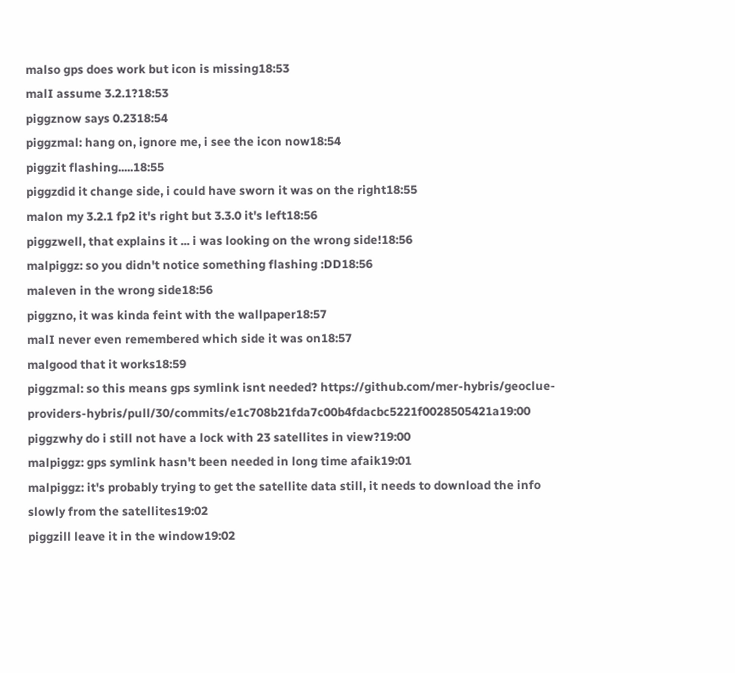malso gps does work but icon is missing18:53
malI assume 3.2.1?18:53
piggznow says 0.2318:54
piggzmal: hang on, ignore me, i see the icon now18:54
piggzit flashing.....18:55
piggzdid it change side, i could have sworn it was on the right18:55
malon my 3.2.1 fp2 it's right but 3.3.0 it's left18:56
piggzwell, that explains it ... i was looking on the wrong side!18:56
malpiggz: so you didn't notice something flashing :DD18:56
maleven in the wrong side18:56
piggzno, it was kinda feint with the wallpaper18:57
malI never even remembered which side it was on18:57
malgood that it works18:59
piggzmal: so this means gps symlink isnt needed? https://github.com/mer-hybris/geoclue-providers-hybris/pull/30/commits/e1c708b21fda7c00b4fdacbc5221f0028505421a19:00
piggzwhy do i still not have a lock with 23 satellites in view?19:00
malpiggz: gps symlink hasn't been needed in long time afaik19:01
malpiggz: it's probably trying to get the satellite data still, it needs to download the info slowly from the satellites19:02
piggzill leave it in the window19:02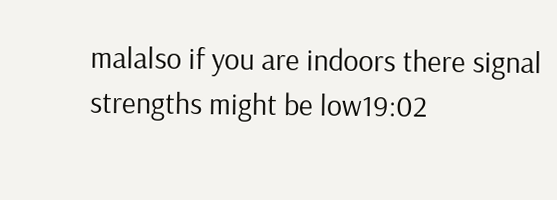malalso if you are indoors there signal strengths might be low19:02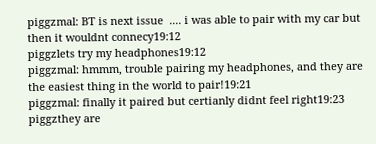piggzmal: BT is next issue  .... i was able to pair with my car but then it wouldnt connecy19:12
piggzlets try my headphones19:12
piggzmal: hmmm, trouble pairing my headphones, and they are the easiest thing in the world to pair!19:21
piggzmal: finally it paired but certianly didnt feel right19:23
piggzthey are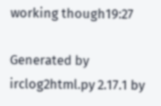working though19:27

Generated by irclog2html.py 2.17.1 by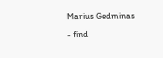Marius Gedminas - find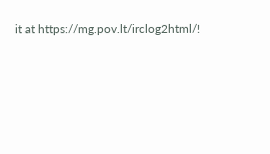it at https://mg.pov.lt/irclog2html/!